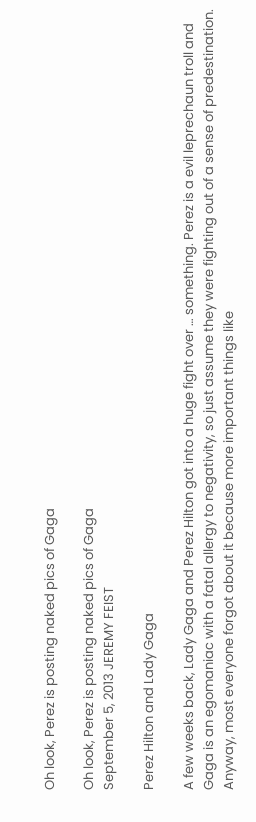Oh look, Perez is posting naked pics of Gaga

Oh look, Perez is posting naked pics of Gaga
September 5, 2013 JEREMY FEIST

Perez Hilton and Lady Gaga

A few weeks back, Lady Gaga and Perez Hilton got into a huge fight over … something. Perez is a evil leprechaun troll and Gaga is an egomaniac with a fatal allergy to negativity, so just assume they were fighting out of a sense of predestination. Anyway, most everyone forgot about it because more important things like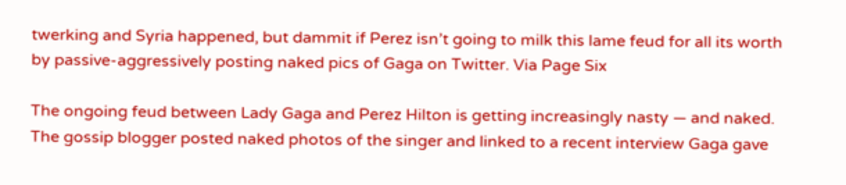twerking and Syria happened, but dammit if Perez isn’t going to milk this lame feud for all its worth by passive-aggressively posting naked pics of Gaga on Twitter. Via Page Six

The ongoing feud between Lady Gaga and Perez Hilton is getting increasingly nasty — and naked. The gossip blogger posted naked photos of the singer and linked to a recent interview Gaga gave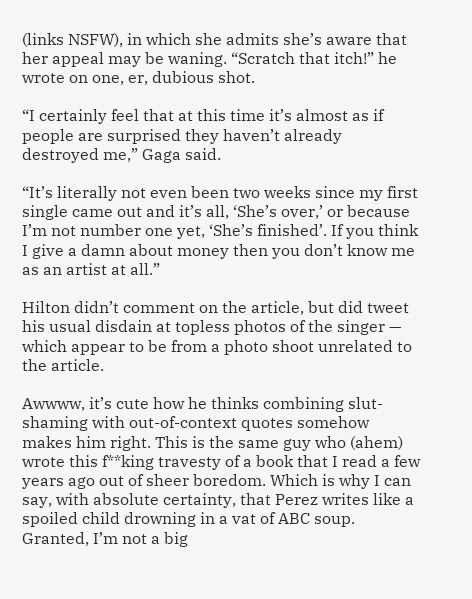(links NSFW), in which she admits she’s aware that her appeal may be waning. “Scratch that itch!” he wrote on one, er, dubious shot.

“I certainly feel that at this time it’s almost as if people are surprised they haven’t already destroyed me,” Gaga said.

“It’s literally not even been two weeks since my first single came out and it’s all, ‘She’s over,’ or because I’m not number one yet, ‘She’s finished’. If you think I give a damn about money then you don’t know me as an artist at all.”

Hilton didn’t comment on the article, but did tweet his usual disdain at topless photos of the singer — which appear to be from a photo shoot unrelated to the article.

Awwww, it’s cute how he thinks combining slut-shaming with out-of-context quotes somehow makes him right. This is the same guy who (ahem) wrote this f**king travesty of a book that I read a few years ago out of sheer boredom. Which is why I can say, with absolute certainty, that Perez writes like a spoiled child drowning in a vat of ABC soup. Granted, I’m not a big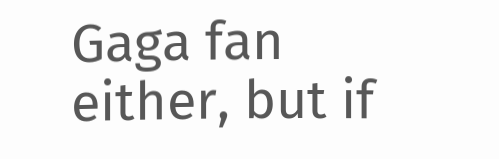Gaga fan either, but if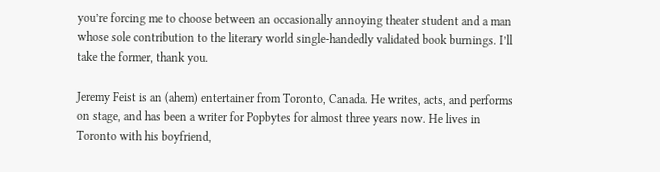you’re forcing me to choose between an occasionally annoying theater student and a man whose sole contribution to the literary world single-handedly validated book burnings. I’ll take the former, thank you.

Jeremy Feist is an (ahem) entertainer from Toronto, Canada. He writes, acts, and performs on stage, and has been a writer for Popbytes for almost three years now. He lives in Toronto with his boyfriend,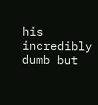his incredibly dumb but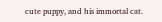cute puppy, and his immortal cat.